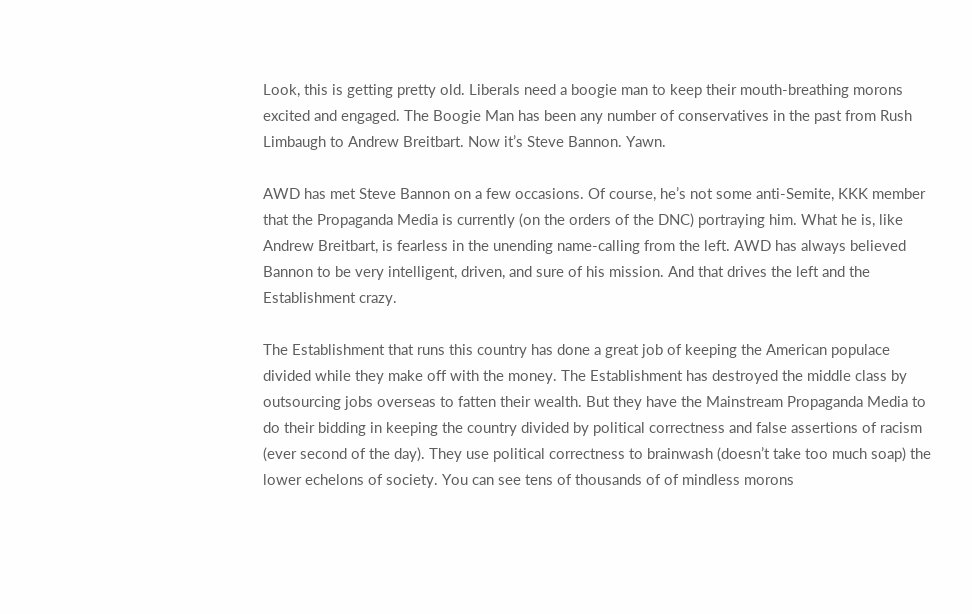Look, this is getting pretty old. Liberals need a boogie man to keep their mouth-breathing morons excited and engaged. The Boogie Man has been any number of conservatives in the past from Rush Limbaugh to Andrew Breitbart. Now it’s Steve Bannon. Yawn.

AWD has met Steve Bannon on a few occasions. Of course, he’s not some anti-Semite, KKK member that the Propaganda Media is currently (on the orders of the DNC) portraying him. What he is, like Andrew Breitbart, is fearless in the unending name-calling from the left. AWD has always believed Bannon to be very intelligent, driven, and sure of his mission. And that drives the left and the Establishment crazy.

The Establishment that runs this country has done a great job of keeping the American populace divided while they make off with the money. The Establishment has destroyed the middle class by outsourcing jobs overseas to fatten their wealth. But they have the Mainstream Propaganda Media to do their bidding in keeping the country divided by political correctness and false assertions of racism (ever second of the day). They use political correctness to brainwash (doesn’t take too much soap) the lower echelons of society. You can see tens of thousands of of mindless morons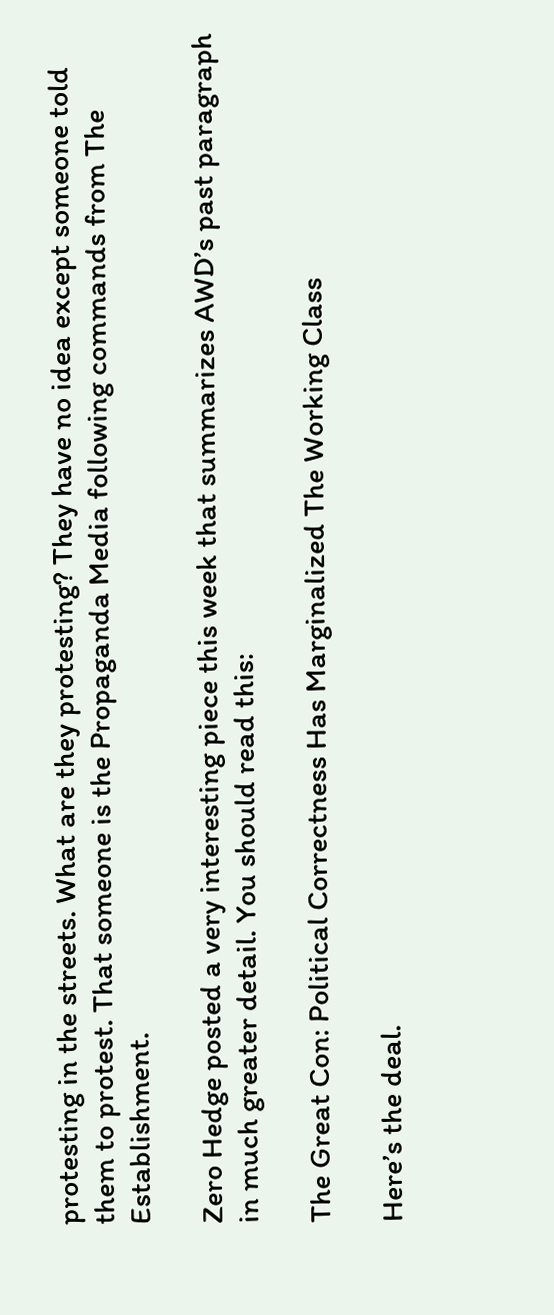protesting in the streets. What are they protesting? They have no idea except someone told them to protest. That someone is the Propaganda Media following commands from The Establishment.

Zero Hedge posted a very interesting piece this week that summarizes AWD’s past paragraph in much greater detail. You should read this:

The Great Con: Political Correctness Has Marginalized The Working Class

Here’s the deal.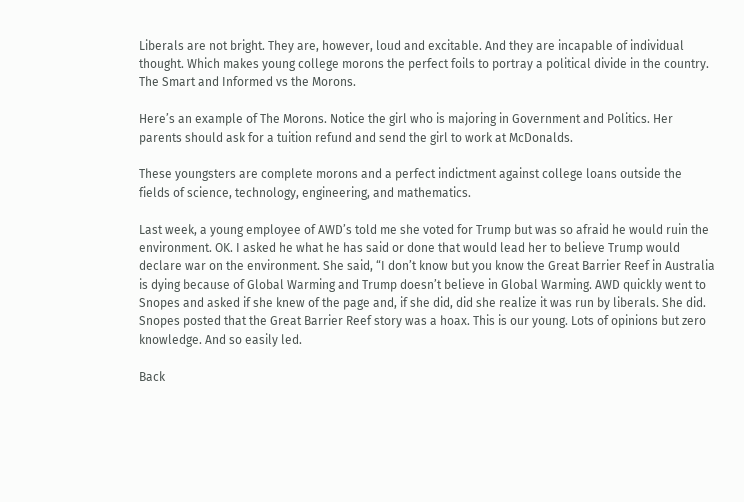Liberals are not bright. They are, however, loud and excitable. And they are incapable of individual thought. Which makes young college morons the perfect foils to portray a political divide in the country. The Smart and Informed vs the Morons.

Here’s an example of The Morons. Notice the girl who is majoring in Government and Politics. Her parents should ask for a tuition refund and send the girl to work at McDonalds.

These youngsters are complete morons and a perfect indictment against college loans outside the fields of science, technology, engineering, and mathematics.

Last week, a young employee of AWD’s told me she voted for Trump but was so afraid he would ruin the environment. OK. I asked he what he has said or done that would lead her to believe Trump would declare war on the environment. She said, “I don’t know but you know the Great Barrier Reef in Australia is dying because of Global Warming and Trump doesn’t believe in Global Warming. AWD quickly went to Snopes and asked if she knew of the page and, if she did, did she realize it was run by liberals. She did. Snopes posted that the Great Barrier Reef story was a hoax. This is our young. Lots of opinions but zero knowledge. And so easily led.

Back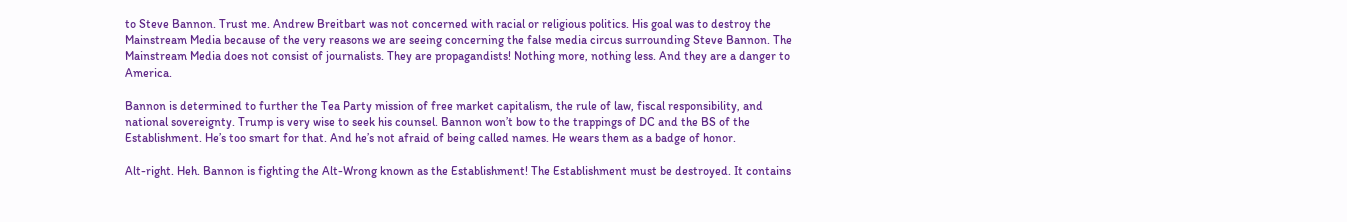to Steve Bannon. Trust me. Andrew Breitbart was not concerned with racial or religious politics. His goal was to destroy the Mainstream Media because of the very reasons we are seeing concerning the false media circus surrounding Steve Bannon. The Mainstream Media does not consist of journalists. They are propagandists! Nothing more, nothing less. And they are a danger to America.

Bannon is determined to further the Tea Party mission of free market capitalism, the rule of law, fiscal responsibility, and national sovereignty. Trump is very wise to seek his counsel. Bannon won’t bow to the trappings of DC and the BS of the Establishment. He’s too smart for that. And he’s not afraid of being called names. He wears them as a badge of honor.

Alt-right. Heh. Bannon is fighting the Alt-Wrong known as the Establishment! The Establishment must be destroyed. It contains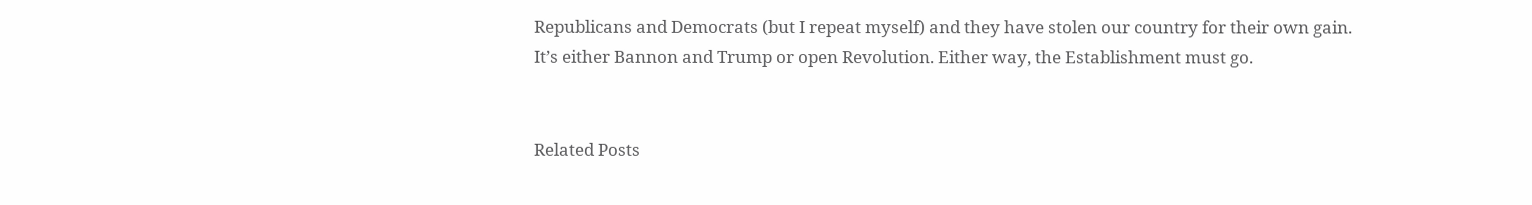Republicans and Democrats (but I repeat myself) and they have stolen our country for their own gain. It’s either Bannon and Trump or open Revolution. Either way, the Establishment must go.


Related Posts